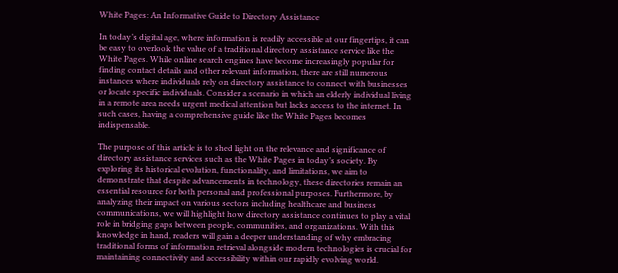White Pages: An Informative Guide to Directory Assistance

In today’s digital age, where information is readily accessible at our fingertips, it can be easy to overlook the value of a traditional directory assistance service like the White Pages. While online search engines have become increasingly popular for finding contact details and other relevant information, there are still numerous instances where individuals rely on directory assistance to connect with businesses or locate specific individuals. Consider a scenario in which an elderly individual living in a remote area needs urgent medical attention but lacks access to the internet. In such cases, having a comprehensive guide like the White Pages becomes indispensable.

The purpose of this article is to shed light on the relevance and significance of directory assistance services such as the White Pages in today’s society. By exploring its historical evolution, functionality, and limitations, we aim to demonstrate that despite advancements in technology, these directories remain an essential resource for both personal and professional purposes. Furthermore, by analyzing their impact on various sectors including healthcare and business communications, we will highlight how directory assistance continues to play a vital role in bridging gaps between people, communities, and organizations. With this knowledge in hand, readers will gain a deeper understanding of why embracing traditional forms of information retrieval alongside modern technologies is crucial for maintaining connectivity and accessibility within our rapidly evolving world.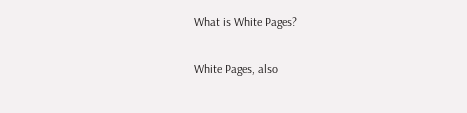What is White Pages?

White Pages, also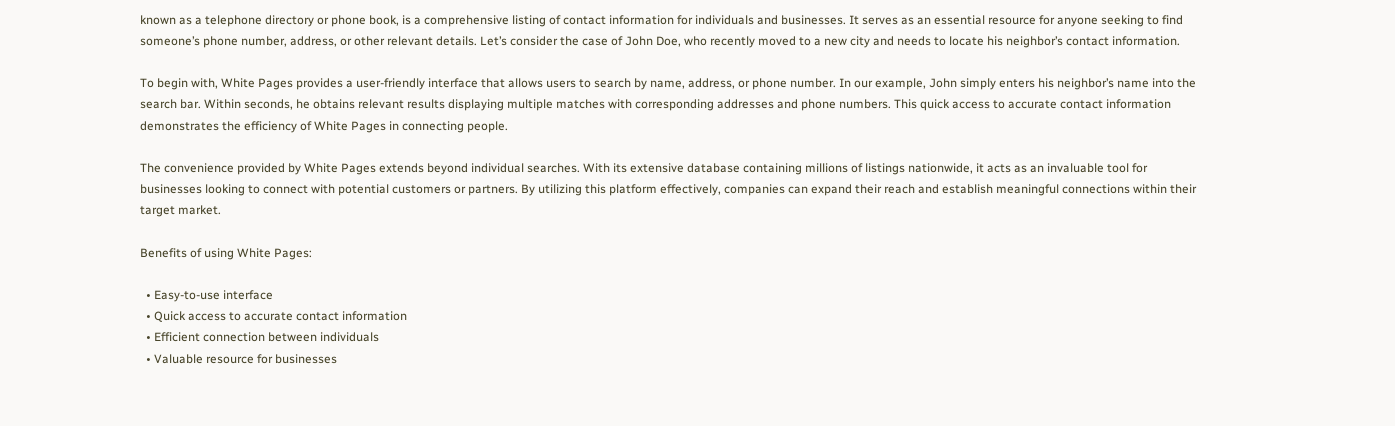known as a telephone directory or phone book, is a comprehensive listing of contact information for individuals and businesses. It serves as an essential resource for anyone seeking to find someone’s phone number, address, or other relevant details. Let’s consider the case of John Doe, who recently moved to a new city and needs to locate his neighbor’s contact information.

To begin with, White Pages provides a user-friendly interface that allows users to search by name, address, or phone number. In our example, John simply enters his neighbor’s name into the search bar. Within seconds, he obtains relevant results displaying multiple matches with corresponding addresses and phone numbers. This quick access to accurate contact information demonstrates the efficiency of White Pages in connecting people.

The convenience provided by White Pages extends beyond individual searches. With its extensive database containing millions of listings nationwide, it acts as an invaluable tool for businesses looking to connect with potential customers or partners. By utilizing this platform effectively, companies can expand their reach and establish meaningful connections within their target market.

Benefits of using White Pages:

  • Easy-to-use interface
  • Quick access to accurate contact information
  • Efficient connection between individuals
  • Valuable resource for businesses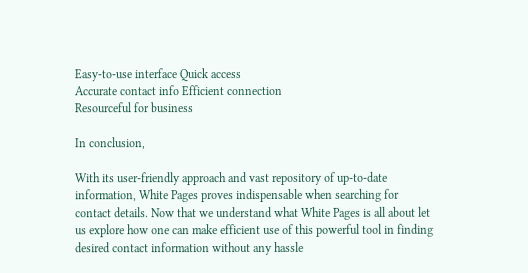Easy-to-use interface Quick access
Accurate contact info Efficient connection
Resourceful for business

In conclusion,

With its user-friendly approach and vast repository of up-to-date information, White Pages proves indispensable when searching for contact details. Now that we understand what White Pages is all about let us explore how one can make efficient use of this powerful tool in finding desired contact information without any hassle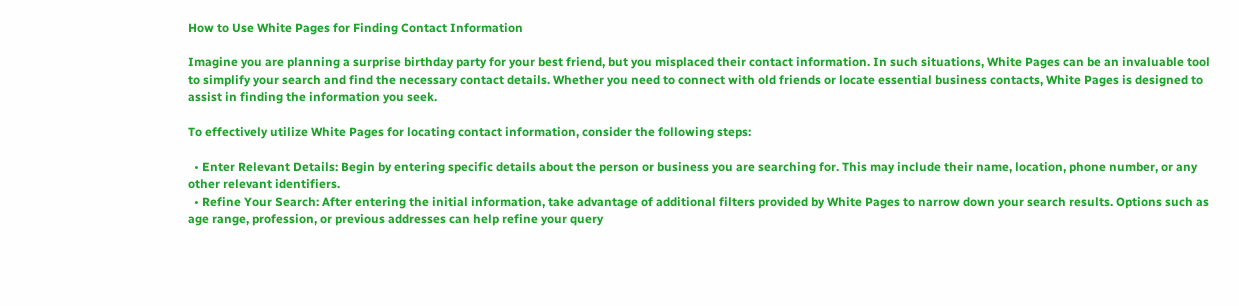How to Use White Pages for Finding Contact Information

Imagine you are planning a surprise birthday party for your best friend, but you misplaced their contact information. In such situations, White Pages can be an invaluable tool to simplify your search and find the necessary contact details. Whether you need to connect with old friends or locate essential business contacts, White Pages is designed to assist in finding the information you seek.

To effectively utilize White Pages for locating contact information, consider the following steps:

  • Enter Relevant Details: Begin by entering specific details about the person or business you are searching for. This may include their name, location, phone number, or any other relevant identifiers.
  • Refine Your Search: After entering the initial information, take advantage of additional filters provided by White Pages to narrow down your search results. Options such as age range, profession, or previous addresses can help refine your query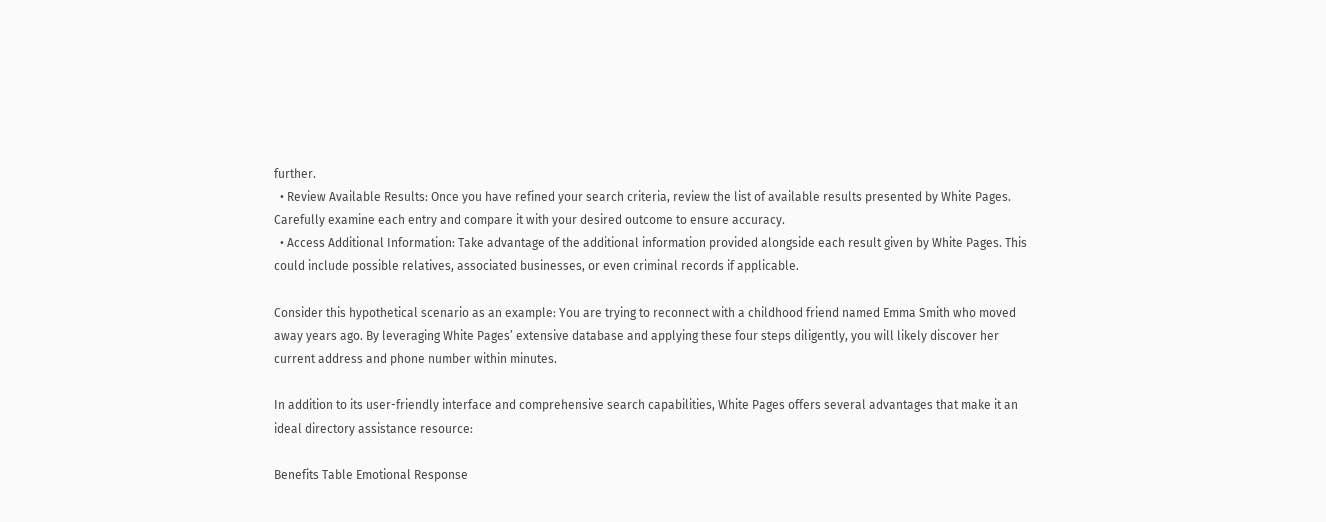further.
  • Review Available Results: Once you have refined your search criteria, review the list of available results presented by White Pages. Carefully examine each entry and compare it with your desired outcome to ensure accuracy.
  • Access Additional Information: Take advantage of the additional information provided alongside each result given by White Pages. This could include possible relatives, associated businesses, or even criminal records if applicable.

Consider this hypothetical scenario as an example: You are trying to reconnect with a childhood friend named Emma Smith who moved away years ago. By leveraging White Pages’ extensive database and applying these four steps diligently, you will likely discover her current address and phone number within minutes.

In addition to its user-friendly interface and comprehensive search capabilities, White Pages offers several advantages that make it an ideal directory assistance resource:

Benefits Table Emotional Response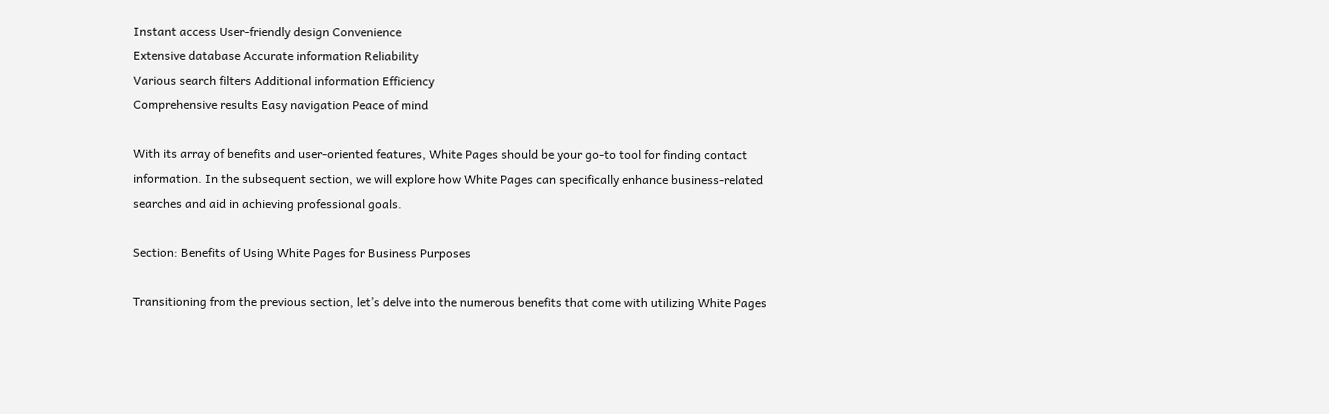Instant access User-friendly design Convenience
Extensive database Accurate information Reliability
Various search filters Additional information Efficiency
Comprehensive results Easy navigation Peace of mind

With its array of benefits and user-oriented features, White Pages should be your go-to tool for finding contact information. In the subsequent section, we will explore how White Pages can specifically enhance business-related searches and aid in achieving professional goals.

Section: Benefits of Using White Pages for Business Purposes

Transitioning from the previous section, let’s delve into the numerous benefits that come with utilizing White Pages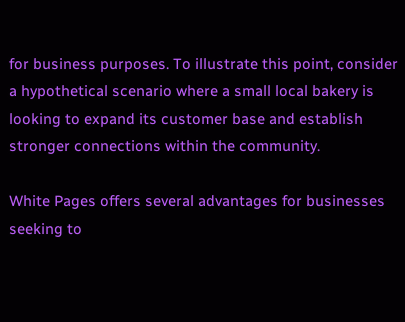for business purposes. To illustrate this point, consider a hypothetical scenario where a small local bakery is looking to expand its customer base and establish stronger connections within the community.

White Pages offers several advantages for businesses seeking to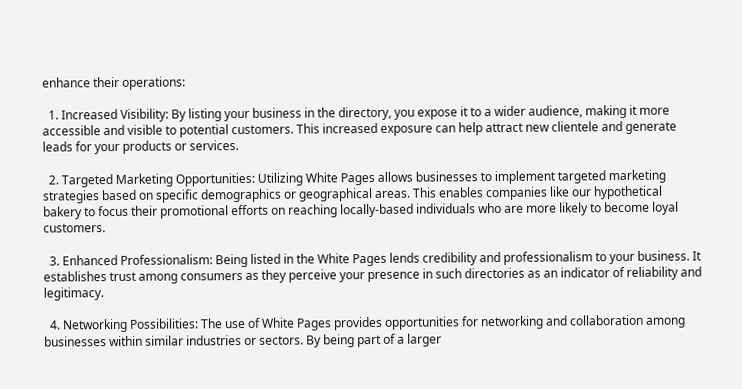enhance their operations:

  1. Increased Visibility: By listing your business in the directory, you expose it to a wider audience, making it more accessible and visible to potential customers. This increased exposure can help attract new clientele and generate leads for your products or services.

  2. Targeted Marketing Opportunities: Utilizing White Pages allows businesses to implement targeted marketing strategies based on specific demographics or geographical areas. This enables companies like our hypothetical bakery to focus their promotional efforts on reaching locally-based individuals who are more likely to become loyal customers.

  3. Enhanced Professionalism: Being listed in the White Pages lends credibility and professionalism to your business. It establishes trust among consumers as they perceive your presence in such directories as an indicator of reliability and legitimacy.

  4. Networking Possibilities: The use of White Pages provides opportunities for networking and collaboration among businesses within similar industries or sectors. By being part of a larger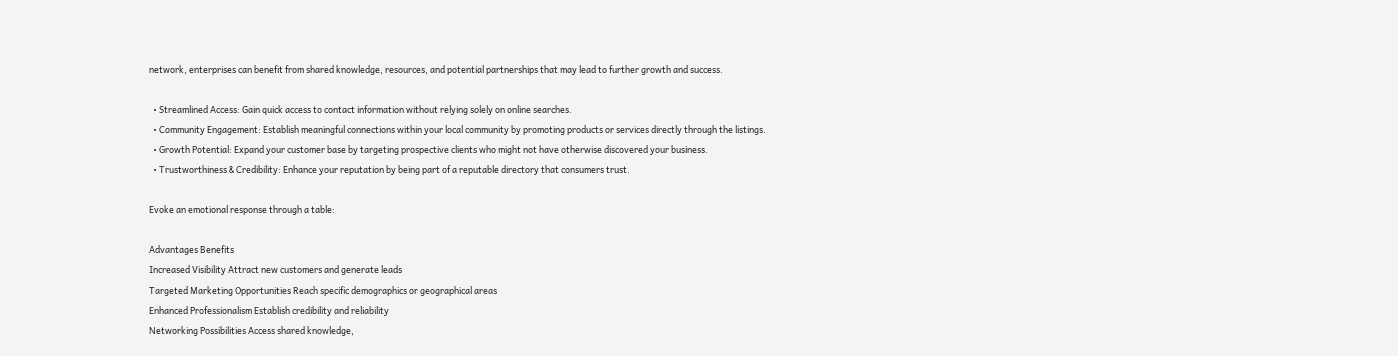network, enterprises can benefit from shared knowledge, resources, and potential partnerships that may lead to further growth and success.

  • Streamlined Access: Gain quick access to contact information without relying solely on online searches.
  • Community Engagement: Establish meaningful connections within your local community by promoting products or services directly through the listings.
  • Growth Potential: Expand your customer base by targeting prospective clients who might not have otherwise discovered your business.
  • Trustworthiness & Credibility: Enhance your reputation by being part of a reputable directory that consumers trust.

Evoke an emotional response through a table:

Advantages Benefits
Increased Visibility Attract new customers and generate leads
Targeted Marketing Opportunities Reach specific demographics or geographical areas
Enhanced Professionalism Establish credibility and reliability
Networking Possibilities Access shared knowledge,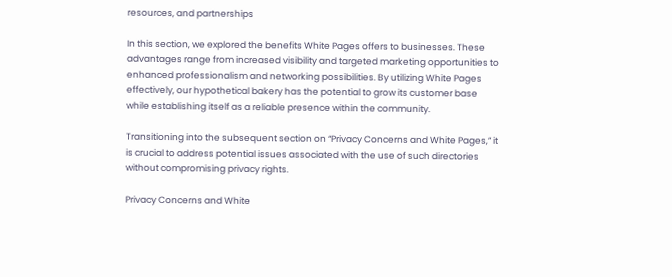resources, and partnerships

In this section, we explored the benefits White Pages offers to businesses. These advantages range from increased visibility and targeted marketing opportunities to enhanced professionalism and networking possibilities. By utilizing White Pages effectively, our hypothetical bakery has the potential to grow its customer base while establishing itself as a reliable presence within the community.

Transitioning into the subsequent section on “Privacy Concerns and White Pages,” it is crucial to address potential issues associated with the use of such directories without compromising privacy rights.

Privacy Concerns and White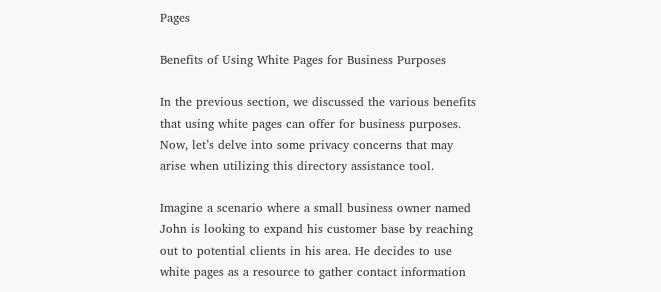Pages

Benefits of Using White Pages for Business Purposes

In the previous section, we discussed the various benefits that using white pages can offer for business purposes. Now, let’s delve into some privacy concerns that may arise when utilizing this directory assistance tool.

Imagine a scenario where a small business owner named John is looking to expand his customer base by reaching out to potential clients in his area. He decides to use white pages as a resource to gather contact information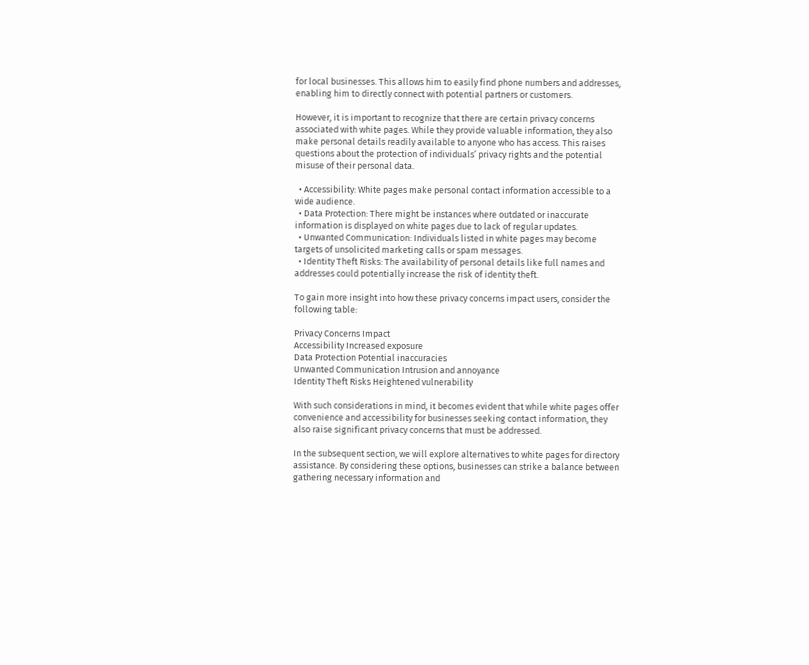for local businesses. This allows him to easily find phone numbers and addresses, enabling him to directly connect with potential partners or customers.

However, it is important to recognize that there are certain privacy concerns associated with white pages. While they provide valuable information, they also make personal details readily available to anyone who has access. This raises questions about the protection of individuals’ privacy rights and the potential misuse of their personal data.

  • Accessibility: White pages make personal contact information accessible to a wide audience.
  • Data Protection: There might be instances where outdated or inaccurate information is displayed on white pages due to lack of regular updates.
  • Unwanted Communication: Individuals listed in white pages may become targets of unsolicited marketing calls or spam messages.
  • Identity Theft Risks: The availability of personal details like full names and addresses could potentially increase the risk of identity theft.

To gain more insight into how these privacy concerns impact users, consider the following table:

Privacy Concerns Impact
Accessibility Increased exposure
Data Protection Potential inaccuracies
Unwanted Communication Intrusion and annoyance
Identity Theft Risks Heightened vulnerability

With such considerations in mind, it becomes evident that while white pages offer convenience and accessibility for businesses seeking contact information, they also raise significant privacy concerns that must be addressed.

In the subsequent section, we will explore alternatives to white pages for directory assistance. By considering these options, businesses can strike a balance between gathering necessary information and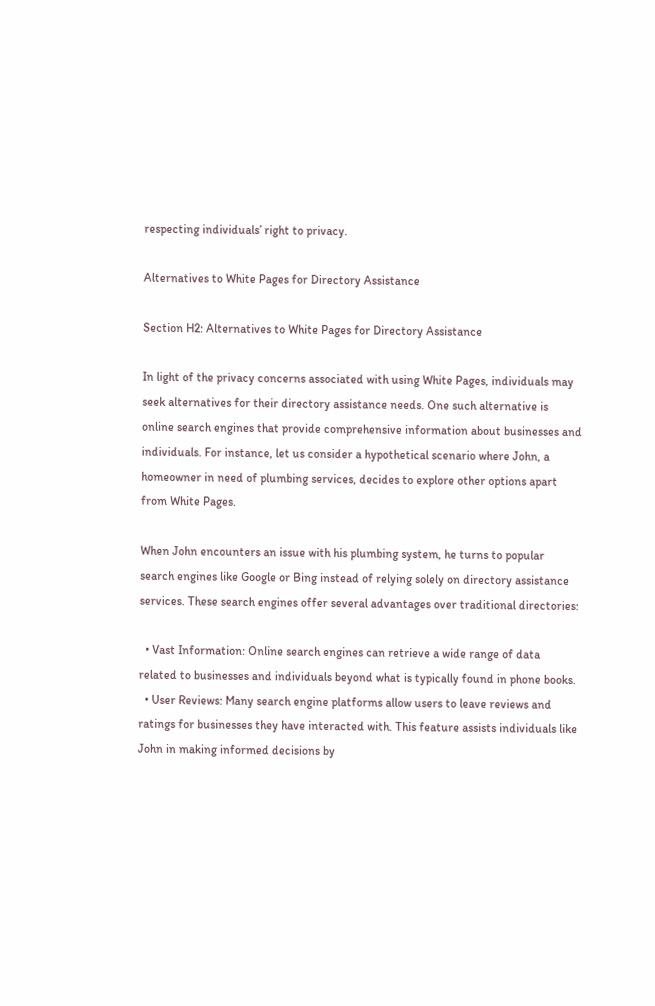respecting individuals’ right to privacy.

Alternatives to White Pages for Directory Assistance

Section H2: Alternatives to White Pages for Directory Assistance

In light of the privacy concerns associated with using White Pages, individuals may seek alternatives for their directory assistance needs. One such alternative is online search engines that provide comprehensive information about businesses and individuals. For instance, let us consider a hypothetical scenario where John, a homeowner in need of plumbing services, decides to explore other options apart from White Pages.

When John encounters an issue with his plumbing system, he turns to popular search engines like Google or Bing instead of relying solely on directory assistance services. These search engines offer several advantages over traditional directories:

  • Vast Information: Online search engines can retrieve a wide range of data related to businesses and individuals beyond what is typically found in phone books.
  • User Reviews: Many search engine platforms allow users to leave reviews and ratings for businesses they have interacted with. This feature assists individuals like John in making informed decisions by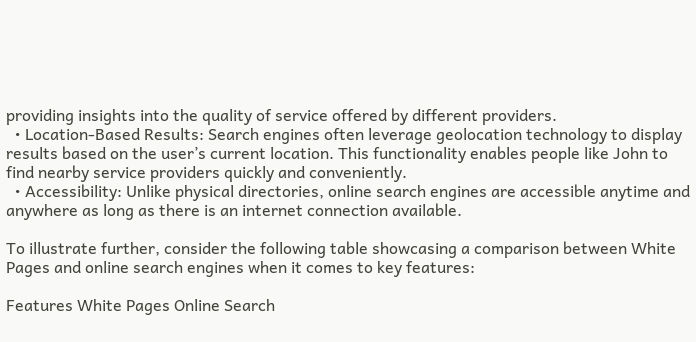providing insights into the quality of service offered by different providers.
  • Location-Based Results: Search engines often leverage geolocation technology to display results based on the user’s current location. This functionality enables people like John to find nearby service providers quickly and conveniently.
  • Accessibility: Unlike physical directories, online search engines are accessible anytime and anywhere as long as there is an internet connection available.

To illustrate further, consider the following table showcasing a comparison between White Pages and online search engines when it comes to key features:

Features White Pages Online Search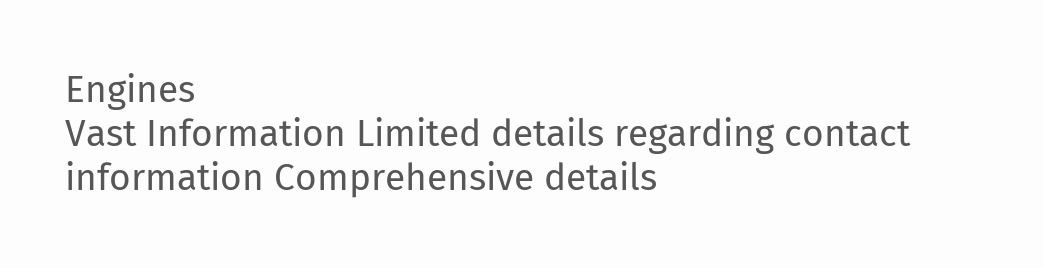Engines
Vast Information Limited details regarding contact information Comprehensive details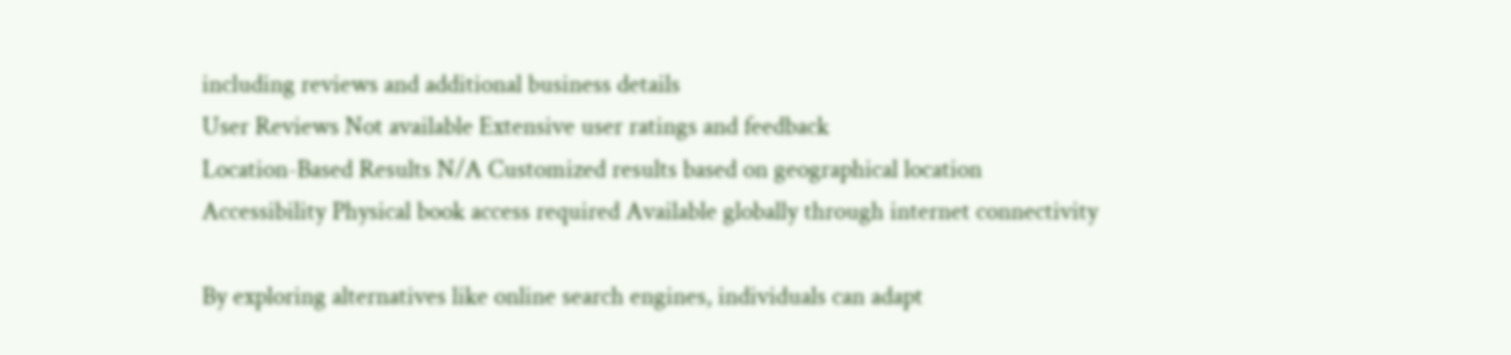including reviews and additional business details
User Reviews Not available Extensive user ratings and feedback
Location-Based Results N/A Customized results based on geographical location
Accessibility Physical book access required Available globally through internet connectivity

By exploring alternatives like online search engines, individuals can adapt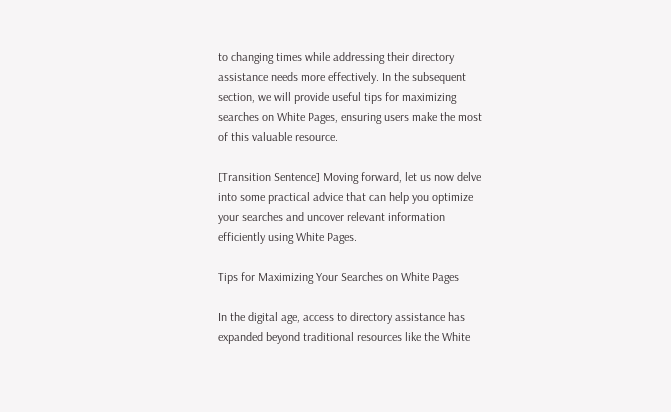to changing times while addressing their directory assistance needs more effectively. In the subsequent section, we will provide useful tips for maximizing searches on White Pages, ensuring users make the most of this valuable resource.

[Transition Sentence] Moving forward, let us now delve into some practical advice that can help you optimize your searches and uncover relevant information efficiently using White Pages.

Tips for Maximizing Your Searches on White Pages

In the digital age, access to directory assistance has expanded beyond traditional resources like the White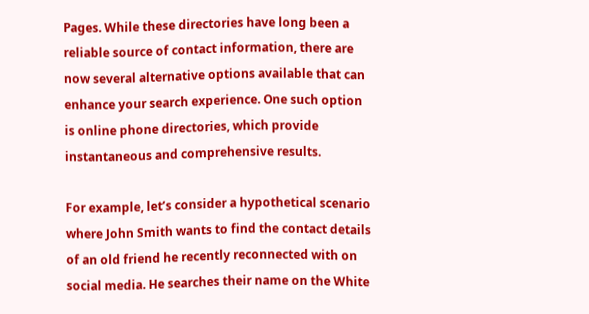Pages. While these directories have long been a reliable source of contact information, there are now several alternative options available that can enhance your search experience. One such option is online phone directories, which provide instantaneous and comprehensive results.

For example, let’s consider a hypothetical scenario where John Smith wants to find the contact details of an old friend he recently reconnected with on social media. He searches their name on the White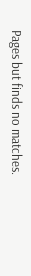Pages but finds no matches.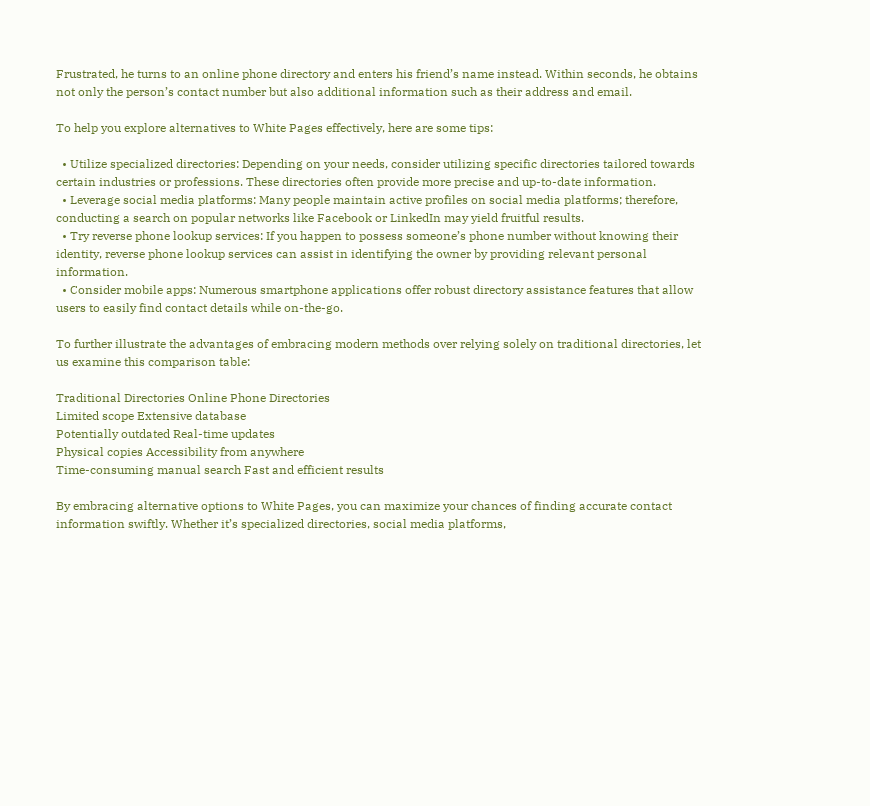Frustrated, he turns to an online phone directory and enters his friend’s name instead. Within seconds, he obtains not only the person’s contact number but also additional information such as their address and email.

To help you explore alternatives to White Pages effectively, here are some tips:

  • Utilize specialized directories: Depending on your needs, consider utilizing specific directories tailored towards certain industries or professions. These directories often provide more precise and up-to-date information.
  • Leverage social media platforms: Many people maintain active profiles on social media platforms; therefore, conducting a search on popular networks like Facebook or LinkedIn may yield fruitful results.
  • Try reverse phone lookup services: If you happen to possess someone’s phone number without knowing their identity, reverse phone lookup services can assist in identifying the owner by providing relevant personal information.
  • Consider mobile apps: Numerous smartphone applications offer robust directory assistance features that allow users to easily find contact details while on-the-go.

To further illustrate the advantages of embracing modern methods over relying solely on traditional directories, let us examine this comparison table:

Traditional Directories Online Phone Directories
Limited scope Extensive database
Potentially outdated Real-time updates
Physical copies Accessibility from anywhere
Time-consuming manual search Fast and efficient results

By embracing alternative options to White Pages, you can maximize your chances of finding accurate contact information swiftly. Whether it’s specialized directories, social media platforms,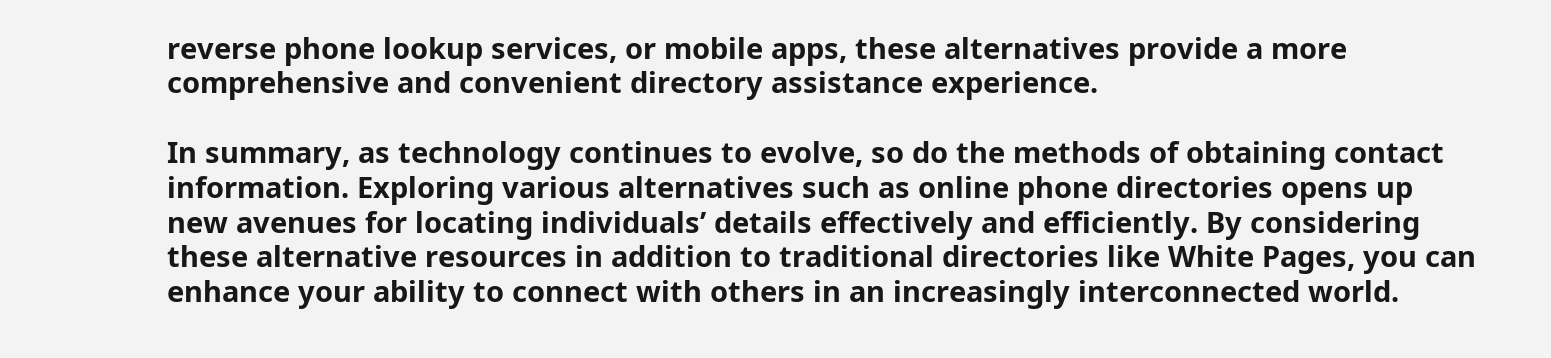reverse phone lookup services, or mobile apps, these alternatives provide a more comprehensive and convenient directory assistance experience.

In summary, as technology continues to evolve, so do the methods of obtaining contact information. Exploring various alternatives such as online phone directories opens up new avenues for locating individuals’ details effectively and efficiently. By considering these alternative resources in addition to traditional directories like White Pages, you can enhance your ability to connect with others in an increasingly interconnected world.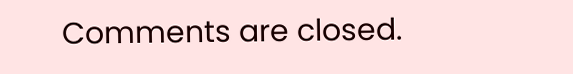Comments are closed.